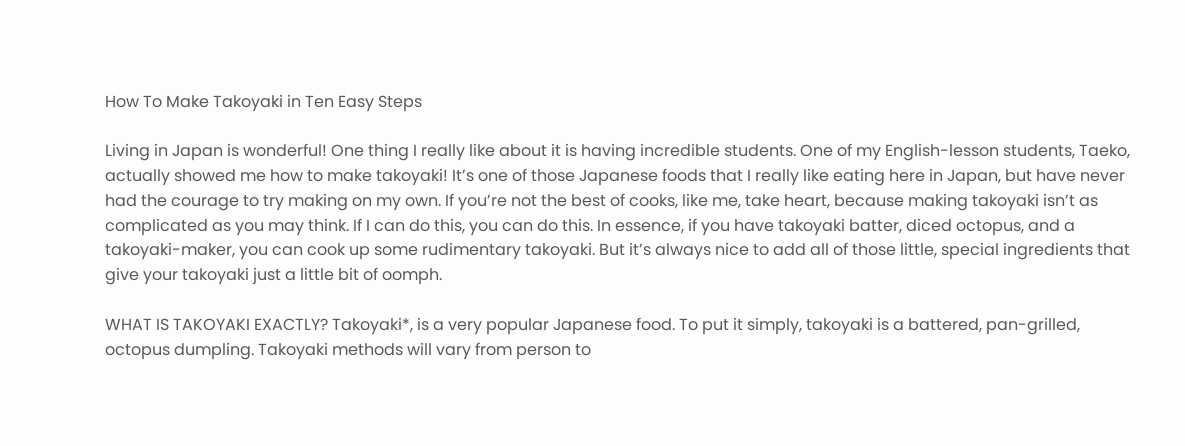How To Make Takoyaki in Ten Easy Steps

Living in Japan is wonderful! One thing I really like about it is having incredible students. One of my English-lesson students, Taeko, actually showed me how to make takoyaki! It’s one of those Japanese foods that I really like eating here in Japan, but have never had the courage to try making on my own. If you’re not the best of cooks, like me, take heart, because making takoyaki isn’t as complicated as you may think. If I can do this, you can do this. In essence, if you have takoyaki batter, diced octopus, and a takoyaki-maker, you can cook up some rudimentary takoyaki. But it’s always nice to add all of those little, special ingredients that give your takoyaki just a little bit of oomph.

WHAT IS TAKOYAKI EXACTLY? Takoyaki*, is a very popular Japanese food. To put it simply, takoyaki is a battered, pan-grilled, octopus dumpling. Takoyaki methods will vary from person to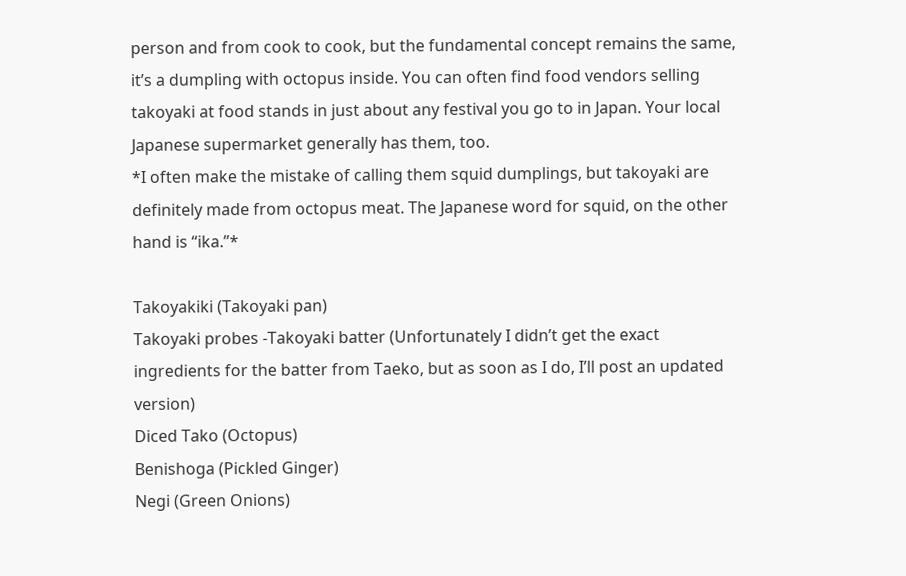person and from cook to cook, but the fundamental concept remains the same, it’s a dumpling with octopus inside. You can often find food vendors selling takoyaki at food stands in just about any festival you go to in Japan. Your local Japanese supermarket generally has them, too.
*I often make the mistake of calling them squid dumplings, but takoyaki are definitely made from octopus meat. The Japanese word for squid, on the other hand is “ika.”*

Takoyakiki (Takoyaki pan)
Takoyaki probes -Takoyaki batter (Unfortunately I didn’t get the exact ingredients for the batter from Taeko, but as soon as I do, I’ll post an updated version)
Diced Tako (Octopus)
Benishoga (Pickled Ginger)
Negi (Green Onions)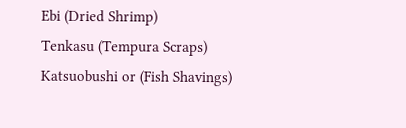Ebi (Dried Shrimp)
Tenkasu (Tempura Scraps)
Katsuobushi or (Fish Shavings)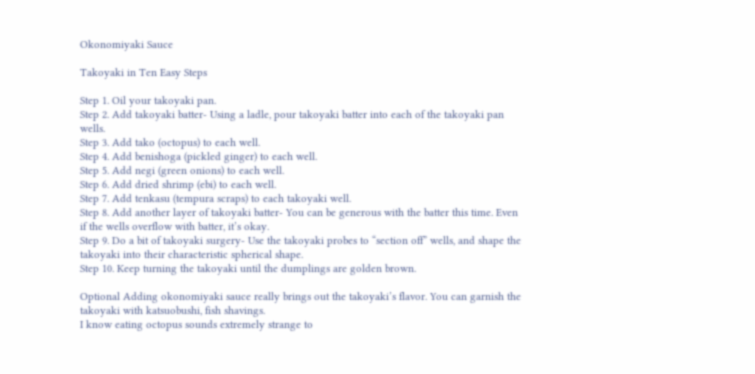Okonomiyaki Sauce

Takoyaki in Ten Easy Steps

Step 1. Oil your takoyaki pan.
Step 2. Add takoyaki batter- Using a ladle, pour takoyaki batter into each of the takoyaki pan wells.
Step 3. Add tako (octopus) to each well.
Step 4. Add benishoga (pickled ginger) to each well.
Step 5. Add negi (green onions) to each well.
Step 6. Add dried shrimp (ebi) to each well.
Step 7. Add tenkasu (tempura scraps) to each takoyaki well.
Step 8. Add another layer of takoyaki batter- You can be generous with the batter this time. Even if the wells overflow with batter, it’s okay.
Step 9. Do a bit of takoyaki surgery- Use the takoyaki probes to “section off” wells, and shape the takoyaki into their characteristic spherical shape.
Step 10. Keep turning the takoyaki until the dumplings are golden brown.

Optional Adding okonomiyaki sauce really brings out the takoyaki’s flavor. You can garnish the takoyaki with katsuobushi, fish shavings.
I know eating octopus sounds extremely strange to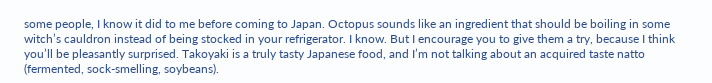some people, I know it did to me before coming to Japan. Octopus sounds like an ingredient that should be boiling in some witch’s cauldron instead of being stocked in your refrigerator. I know. But I encourage you to give them a try, because I think you’ll be pleasantly surprised. Takoyaki is a truly tasty Japanese food, and I’m not talking about an acquired taste natto (fermented, sock-smelling, soybeans).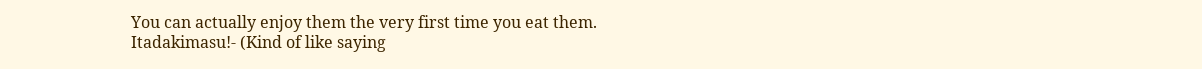You can actually enjoy them the very first time you eat them.
Itadakimasu!- (Kind of like saying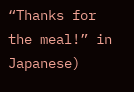“Thanks for the meal!” in Japanese)